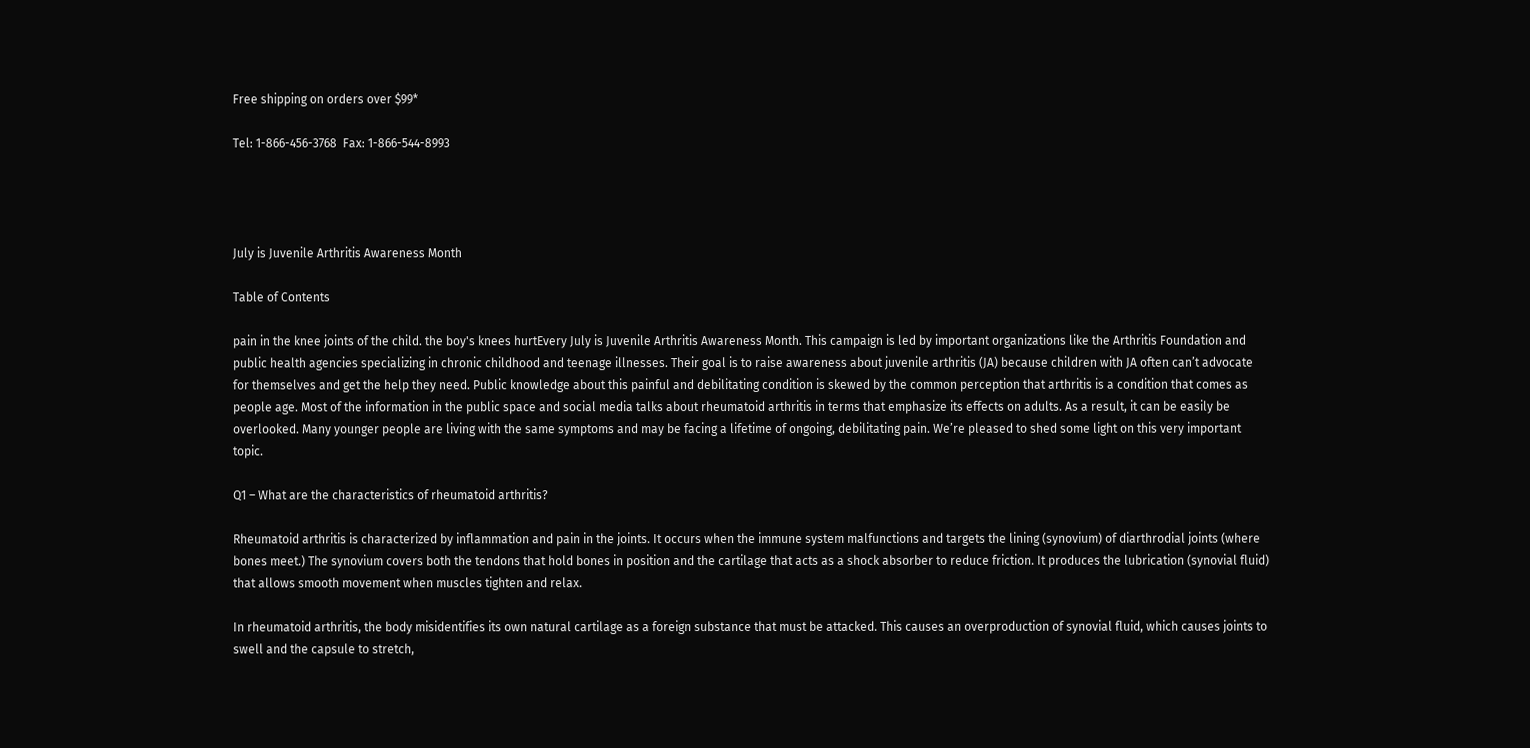Free shipping on orders over $99*

Tel: 1-866-456-3768  Fax: 1-866-544-8993




July is Juvenile Arthritis Awareness Month

Table of Contents

pain in the knee joints of the child. the boy's knees hurtEvery July is Juvenile Arthritis Awareness Month. This campaign is led by important organizations like the Arthritis Foundation and public health agencies specializing in chronic childhood and teenage illnesses. Their goal is to raise awareness about juvenile arthritis (JA) because children with JA often can’t advocate for themselves and get the help they need. Public knowledge about this painful and debilitating condition is skewed by the common perception that arthritis is a condition that comes as people age. Most of the information in the public space and social media talks about rheumatoid arthritis in terms that emphasize its effects on adults. As a result, it can be easily be overlooked. Many younger people are living with the same symptoms and may be facing a lifetime of ongoing, debilitating pain. We’re pleased to shed some light on this very important topic.

Q1 – What are the characteristics of rheumatoid arthritis?

Rheumatoid arthritis is characterized by inflammation and pain in the joints. It occurs when the immune system malfunctions and targets the lining (synovium) of diarthrodial joints (where bones meet.) The synovium covers both the tendons that hold bones in position and the cartilage that acts as a shock absorber to reduce friction. It produces the lubrication (synovial fluid) that allows smooth movement when muscles tighten and relax.

In rheumatoid arthritis, the body misidentifies its own natural cartilage as a foreign substance that must be attacked. This causes an overproduction of synovial fluid, which causes joints to swell and the capsule to stretch,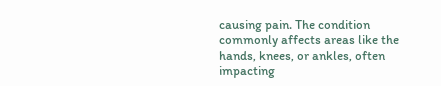causing pain. The condition commonly affects areas like the hands, knees, or ankles, often impacting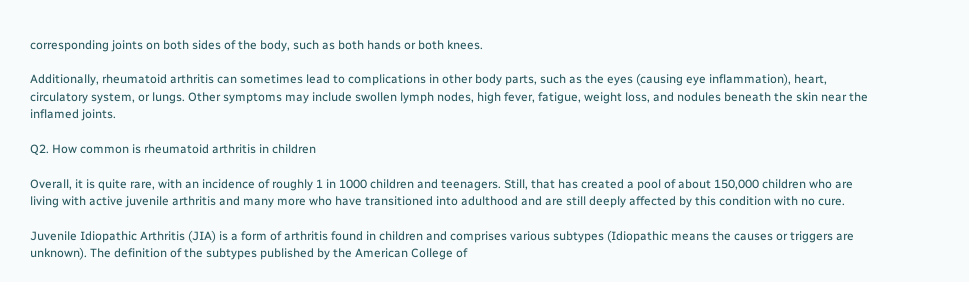corresponding joints on both sides of the body, such as both hands or both knees.

Additionally, rheumatoid arthritis can sometimes lead to complications in other body parts, such as the eyes (causing eye inflammation), heart, circulatory system, or lungs. Other symptoms may include swollen lymph nodes, high fever, fatigue, weight loss, and nodules beneath the skin near the inflamed joints.

Q2. How common is rheumatoid arthritis in children

Overall, it is quite rare, with an incidence of roughly 1 in 1000 children and teenagers. Still, that has created a pool of about 150,000 children who are living with active juvenile arthritis and many more who have transitioned into adulthood and are still deeply affected by this condition with no cure.

Juvenile Idiopathic Arthritis (JIA) is a form of arthritis found in children and comprises various subtypes (Idiopathic means the causes or triggers are unknown). The definition of the subtypes published by the American College of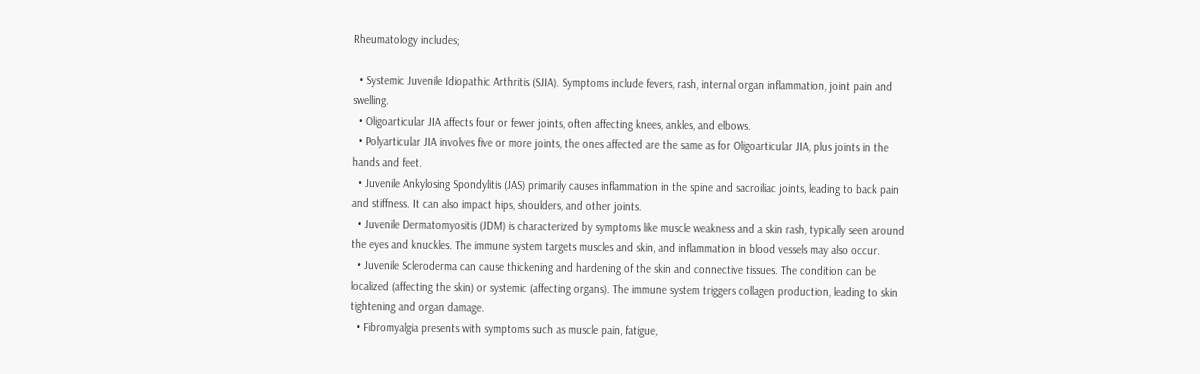Rheumatology includes;

  • Systemic Juvenile Idiopathic Arthritis (SJIA). Symptoms include fevers, rash, internal organ inflammation, joint pain and swelling.
  • Oligoarticular JIA affects four or fewer joints, often affecting knees, ankles, and elbows.
  • Polyarticular JIA involves five or more joints, the ones affected are the same as for Oligoarticular JIA, plus joints in the hands and feet.
  • Juvenile Ankylosing Spondylitis (JAS) primarily causes inflammation in the spine and sacroiliac joints, leading to back pain and stiffness. It can also impact hips, shoulders, and other joints.
  • Juvenile Dermatomyositis (JDM) is characterized by symptoms like muscle weakness and a skin rash, typically seen around the eyes and knuckles. The immune system targets muscles and skin, and inflammation in blood vessels may also occur.
  • Juvenile Scleroderma can cause thickening and hardening of the skin and connective tissues. The condition can be localized (affecting the skin) or systemic (affecting organs). The immune system triggers collagen production, leading to skin tightening and organ damage.
  • Fibromyalgia presents with symptoms such as muscle pain, fatigue,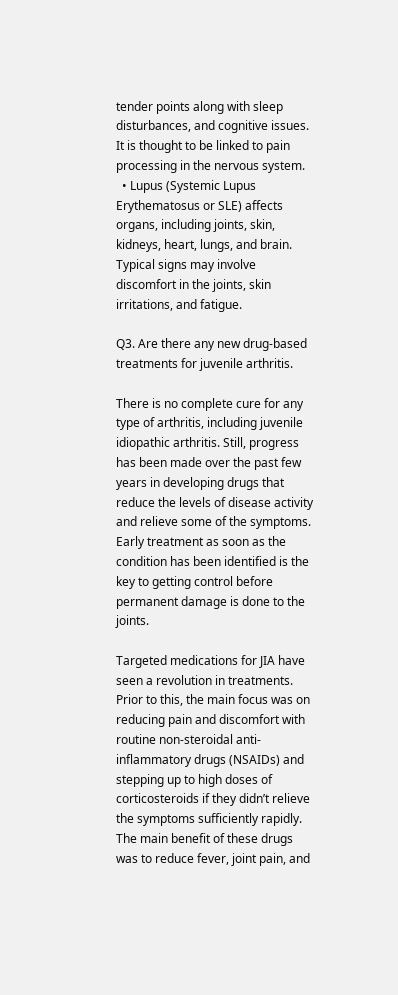tender points along with sleep disturbances, and cognitive issues. It is thought to be linked to pain processing in the nervous system.
  • Lupus (Systemic Lupus Erythematosus or SLE) affects organs, including joints, skin, kidneys, heart, lungs, and brain. Typical signs may involve discomfort in the joints, skin irritations, and fatigue.

Q3. Are there any new drug-based treatments for juvenile arthritis.

There is no complete cure for any type of arthritis, including juvenile idiopathic arthritis. Still, progress has been made over the past few years in developing drugs that reduce the levels of disease activity and relieve some of the symptoms.  Early treatment as soon as the condition has been identified is the key to getting control before permanent damage is done to the joints.

Targeted medications for JIA have seen a revolution in treatments. Prior to this, the main focus was on reducing pain and discomfort with routine non-steroidal anti-inflammatory drugs (NSAIDs) and stepping up to high doses of corticosteroids if they didn’t relieve the symptoms sufficiently rapidly. The main benefit of these drugs was to reduce fever, joint pain, and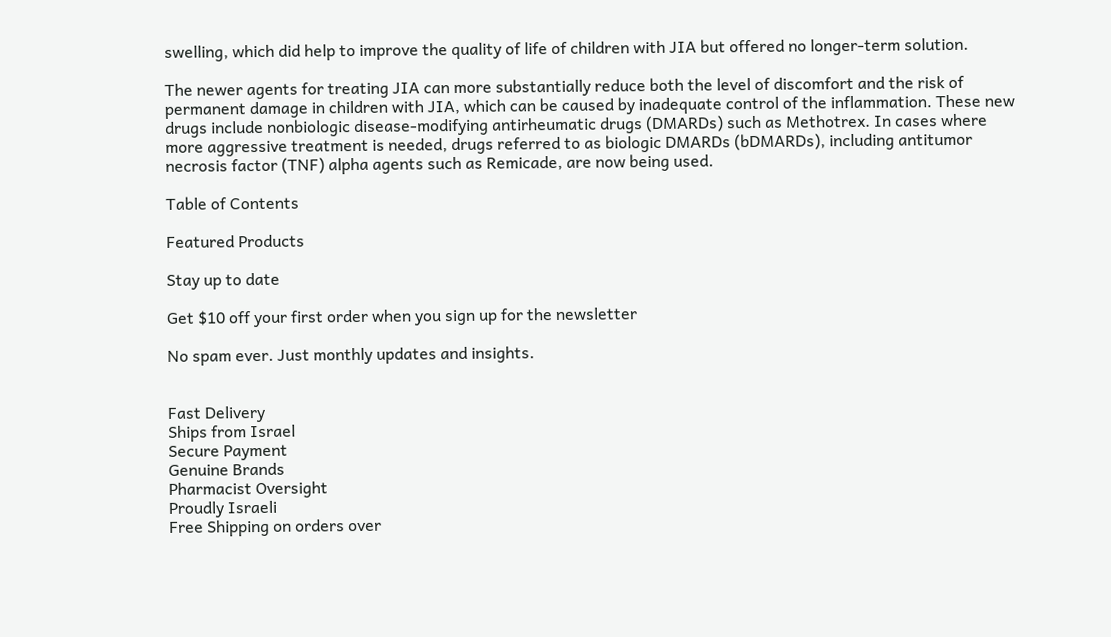swelling, which did help to improve the quality of life of children with JIA but offered no longer-term solution.

The newer agents for treating JIA can more substantially reduce both the level of discomfort and the risk of permanent damage in children with JIA, which can be caused by inadequate control of the inflammation. These new drugs include nonbiologic disease-modifying antirheumatic drugs (DMARDs) such as Methotrex. In cases where more aggressive treatment is needed, drugs referred to as biologic DMARDs (bDMARDs), including antitumor necrosis factor (TNF) alpha agents such as Remicade, are now being used.

Table of Contents

Featured Products

Stay up to date

Get $10 off your first order when you sign up for the newsletter

No spam ever. Just monthly updates and insights.


Fast Delivery
Ships from Israel
Secure Payment
Genuine Brands
Pharmacist Oversight
Proudly Israeli
Free Shipping on orders over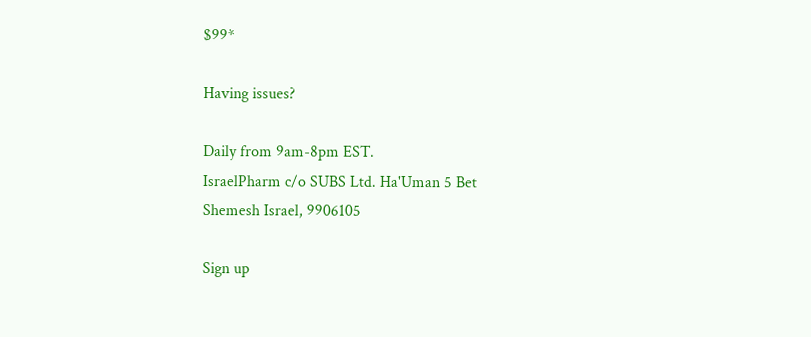$99*

Having issues?

Daily from 9am-8pm EST.
IsraelPharm c/o SUBS Ltd. Ha'Uman 5 Bet Shemesh Israel, 9906105

Sign up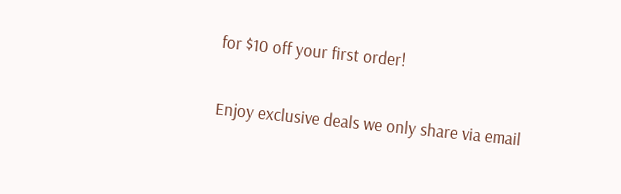for $10 off your first order!

Enjoy exclusive deals we only share via email